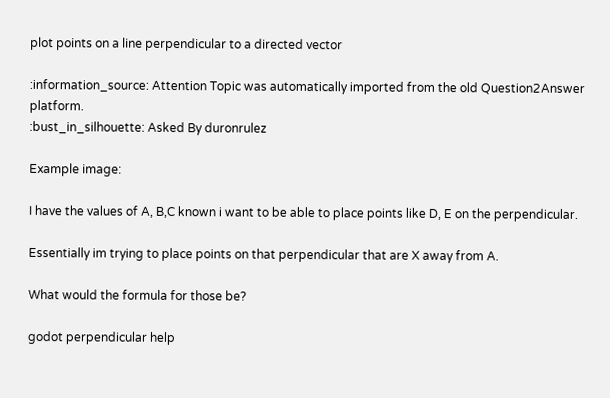plot points on a line perpendicular to a directed vector

:information_source: Attention Topic was automatically imported from the old Question2Answer platform.
:bust_in_silhouette: Asked By duronrulez

Example image:

I have the values of A, B,C known i want to be able to place points like D, E on the perpendicular.

Essentially im trying to place points on that perpendicular that are X away from A.

What would the formula for those be?

godot perpendicular help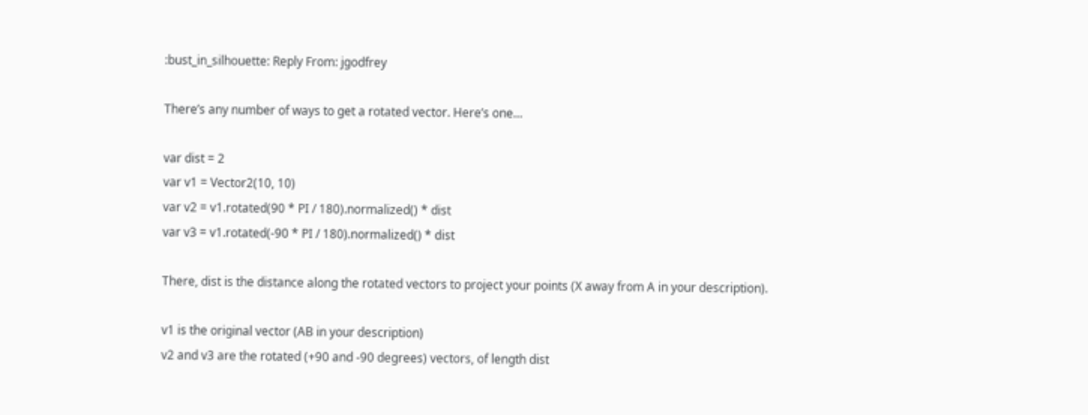:bust_in_silhouette: Reply From: jgodfrey

There’s any number of ways to get a rotated vector. Here’s one…

var dist = 2
var v1 = Vector2(10, 10)
var v2 = v1.rotated(90 * PI / 180).normalized() * dist
var v3 = v1.rotated(-90 * PI / 180).normalized() * dist

There, dist is the distance along the rotated vectors to project your points (X away from A in your description).

v1 is the original vector (AB in your description)
v2 and v3 are the rotated (+90 and -90 degrees) vectors, of length dist